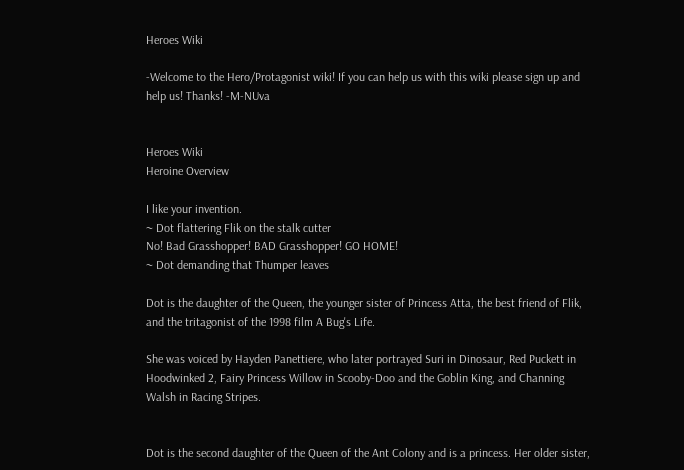Heroes Wiki

-Welcome to the Hero/Protagonist wiki! If you can help us with this wiki please sign up and help us! Thanks! -M-NUva


Heroes Wiki
Heroine Overview

I like your invention.
~ Dot flattering Flik on the stalk cutter
No! Bad Grasshopper! BAD Grasshopper! GO HOME!
~ Dot demanding that Thumper leaves

Dot is the daughter of the Queen, the younger sister of Princess Atta, the best friend of Flik, and the tritagonist of the 1998 film A Bug's Life.

She was voiced by Hayden Panettiere, who later portrayed Suri in Dinosaur, Red Puckett in Hoodwinked 2, Fairy Princess Willow in Scooby-Doo and the Goblin King, and Channing Walsh in Racing Stripes.


Dot is the second daughter of the Queen of the Ant Colony and is a princess. Her older sister,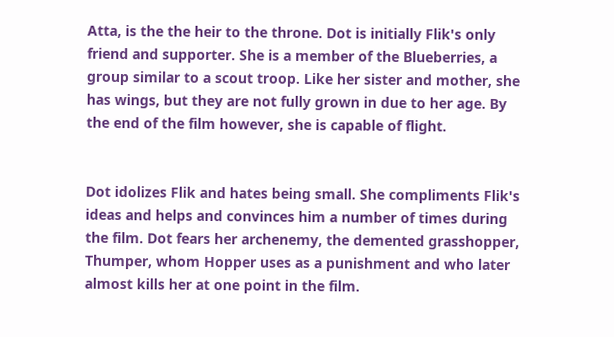Atta, is the the heir to the throne. Dot is initially Flik's only friend and supporter. She is a member of the Blueberries, a group similar to a scout troop. Like her sister and mother, she has wings, but they are not fully grown in due to her age. By the end of the film however, she is capable of flight.


Dot idolizes Flik and hates being small. She compliments Flik's ideas and helps and convinces him a number of times during the film. Dot fears her archenemy, the demented grasshopper, Thumper, whom Hopper uses as a punishment and who later almost kills her at one point in the film.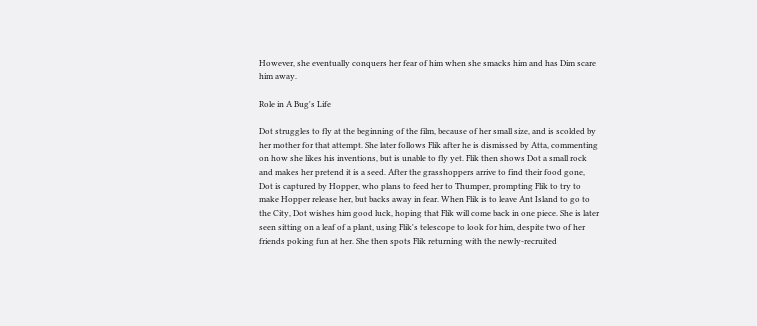However, she eventually conquers her fear of him when she smacks him and has Dim scare him away.

Role in A Bug's Life

Dot struggles to fly at the beginning of the film, because of her small size, and is scolded by her mother for that attempt. She later follows Flik after he is dismissed by Atta, commenting on how she likes his inventions, but is unable to fly yet. Flik then shows Dot a small rock and makes her pretend it is a seed. After the grasshoppers arrive to find their food gone, Dot is captured by Hopper, who plans to feed her to Thumper, prompting Flik to try to make Hopper release her, but backs away in fear. When Flik is to leave Ant Island to go to the City, Dot wishes him good luck, hoping that Flik will come back in one piece. She is later seen sitting on a leaf of a plant, using Flik's telescope to look for him, despite two of her friends poking fun at her. She then spots Flik returning with the newly-recruited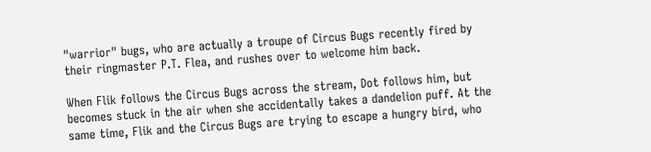"warrior" bugs, who are actually a troupe of Circus Bugs recently fired by their ringmaster P.T. Flea, and rushes over to welcome him back.

When Flik follows the Circus Bugs across the stream, Dot follows him, but becomes stuck in the air when she accidentally takes a dandelion puff. At the same time, Flik and the Circus Bugs are trying to escape a hungry bird, who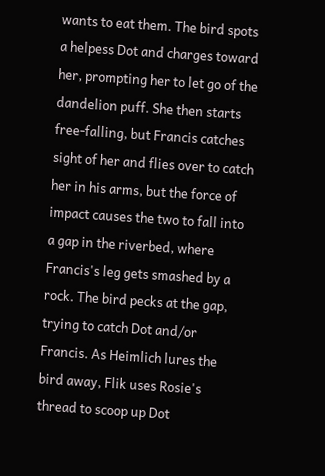wants to eat them. The bird spots a helpess Dot and charges toward her, prompting her to let go of the dandelion puff. She then starts free-falling, but Francis catches sight of her and flies over to catch her in his arms, but the force of impact causes the two to fall into a gap in the riverbed, where Francis's leg gets smashed by a rock. The bird pecks at the gap, trying to catch Dot and/or Francis. As Heimlich lures the bird away, Flik uses Rosie's thread to scoop up Dot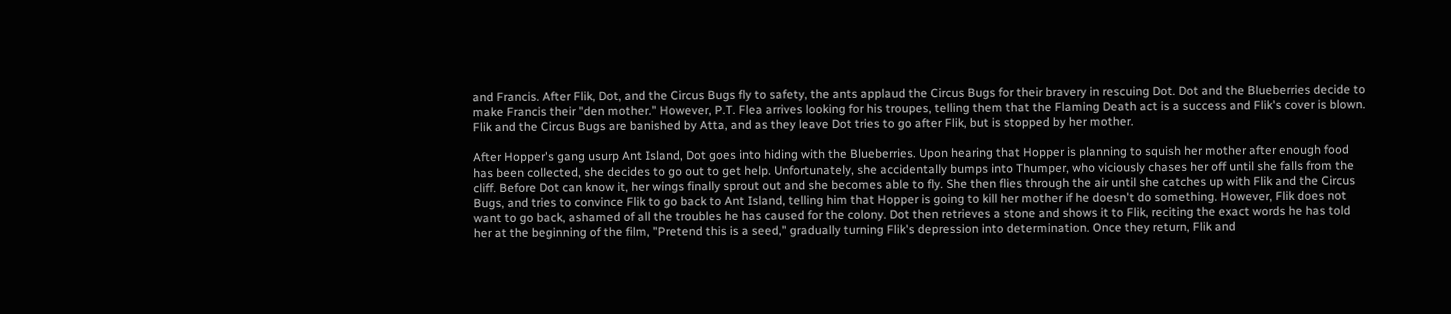and Francis. After Flik, Dot, and the Circus Bugs fly to safety, the ants applaud the Circus Bugs for their bravery in rescuing Dot. Dot and the Blueberries decide to make Francis their "den mother." However, P.T. Flea arrives looking for his troupes, telling them that the Flaming Death act is a success and Flik's cover is blown. Flik and the Circus Bugs are banished by Atta, and as they leave Dot tries to go after Flik, but is stopped by her mother.

After Hopper's gang usurp Ant Island, Dot goes into hiding with the Blueberries. Upon hearing that Hopper is planning to squish her mother after enough food has been collected, she decides to go out to get help. Unfortunately, she accidentally bumps into Thumper, who viciously chases her off until she falls from the cliff. Before Dot can know it, her wings finally sprout out and she becomes able to fly. She then flies through the air until she catches up with Flik and the Circus Bugs, and tries to convince Flik to go back to Ant Island, telling him that Hopper is going to kill her mother if he doesn't do something. However, Flik does not want to go back, ashamed of all the troubles he has caused for the colony. Dot then retrieves a stone and shows it to Flik, reciting the exact words he has told her at the beginning of the film, "Pretend this is a seed," gradually turning Flik's depression into determination. Once they return, Flik and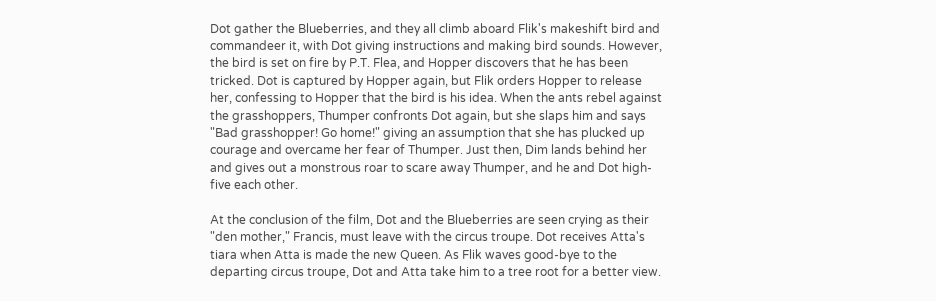Dot gather the Blueberries, and they all climb aboard Flik's makeshift bird and commandeer it, with Dot giving instructions and making bird sounds. However, the bird is set on fire by P.T. Flea, and Hopper discovers that he has been tricked. Dot is captured by Hopper again, but Flik orders Hopper to release her, confessing to Hopper that the bird is his idea. When the ants rebel against the grasshoppers, Thumper confronts Dot again, but she slaps him and says "Bad grasshopper! Go home!" giving an assumption that she has plucked up courage and overcame her fear of Thumper. Just then, Dim lands behind her and gives out a monstrous roar to scare away Thumper, and he and Dot high-five each other.

At the conclusion of the film, Dot and the Blueberries are seen crying as their "den mother," Francis, must leave with the circus troupe. Dot receives Atta's tiara when Atta is made the new Queen. As Flik waves good-bye to the departing circus troupe, Dot and Atta take him to a tree root for a better view.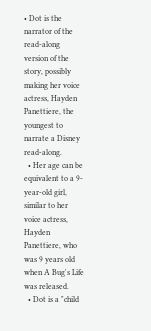• Dot is the narrator of the read-along version of the story, possibly making her voice actress, Hayden Panettiere, the youngest to narrate a Disney read-along.
  • Her age can be equivalent to a 9-year-old girl, similar to her voice actress, Hayden Panettiere, who was 9 years old when A Bug's Life was released.
  • Dot is a "child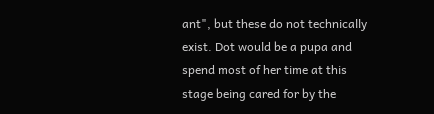ant", but these do not technically exist. Dot would be a pupa and spend most of her time at this stage being cared for by the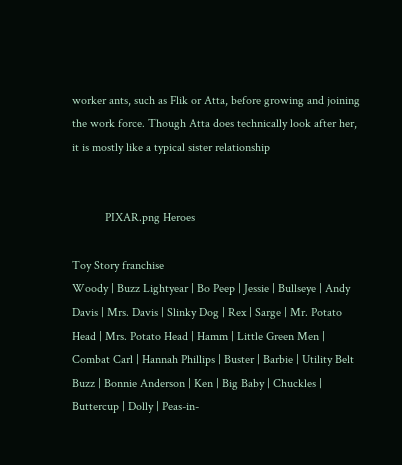worker ants, such as Flik or Atta, before growing and joining the work force. Though Atta does technically look after her, it is mostly like a typical sister relationship


           PIXAR.png Heroes

Toy Story franchise
Woody | Buzz Lightyear | Bo Peep | Jessie | Bullseye | Andy Davis | Mrs. Davis | Slinky Dog | Rex | Sarge | Mr. Potato Head | Mrs. Potato Head | Hamm | Little Green Men | Combat Carl | Hannah Phillips | Buster | Barbie | Utility Belt Buzz | Bonnie Anderson | Ken | Big Baby | Chuckles | Buttercup | Dolly | Peas-in-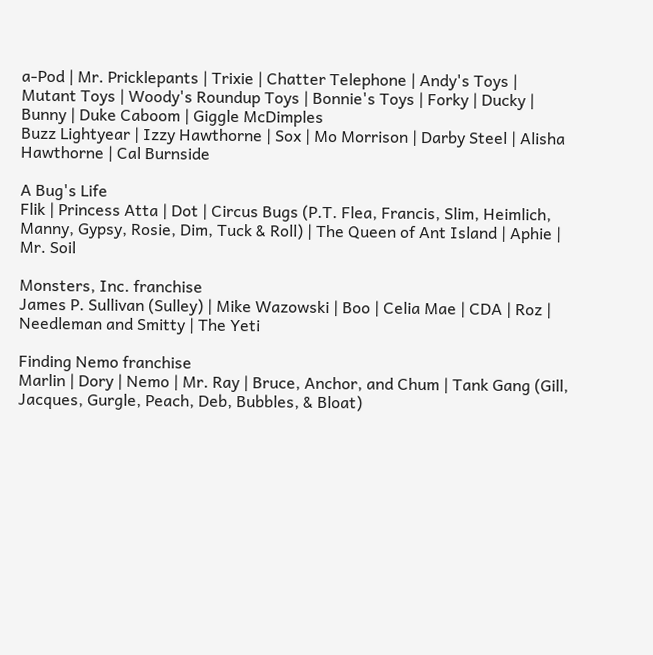a-Pod | Mr. Pricklepants | Trixie | Chatter Telephone | Andy's Toys | Mutant Toys | Woody's Roundup Toys | Bonnie's Toys | Forky | Ducky | Bunny | Duke Caboom | Giggle McDimples
Buzz Lightyear | Izzy Hawthorne | Sox | Mo Morrison | Darby Steel | Alisha Hawthorne | Cal Burnside

A Bug's Life
Flik | Princess Atta | Dot | Circus Bugs (P.T. Flea, Francis, Slim, Heimlich, Manny, Gypsy, Rosie, Dim, Tuck & Roll) | The Queen of Ant Island | Aphie | Mr. Soil

Monsters, Inc. franchise
James P. Sullivan (Sulley) | Mike Wazowski | Boo | Celia Mae | CDA | Roz | Needleman and Smitty | The Yeti

Finding Nemo franchise
Marlin | Dory | Nemo | Mr. Ray | Bruce, Anchor, and Chum | Tank Gang (Gill, Jacques, Gurgle, Peach, Deb, Bubbles, & Bloat)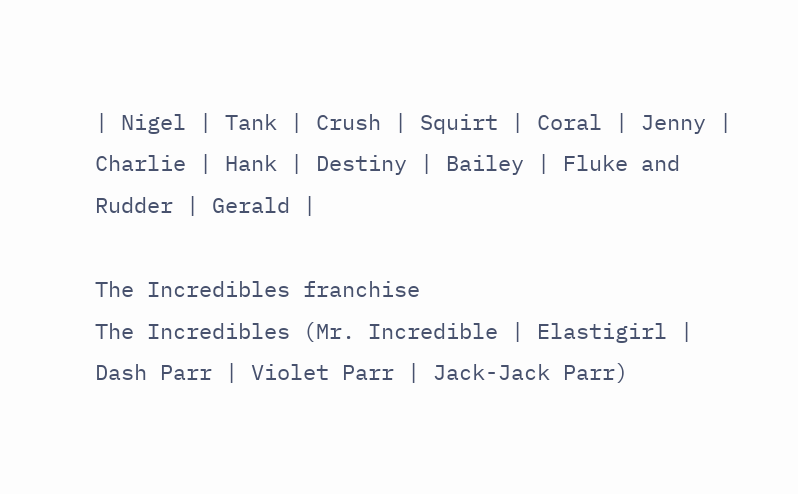| Nigel | Tank | Crush | Squirt | Coral | Jenny | Charlie | Hank | Destiny | Bailey | Fluke and Rudder | Gerald |

The Incredibles franchise
The Incredibles (Mr. Incredible | Elastigirl | Dash Parr | Violet Parr | Jack-Jack Parr)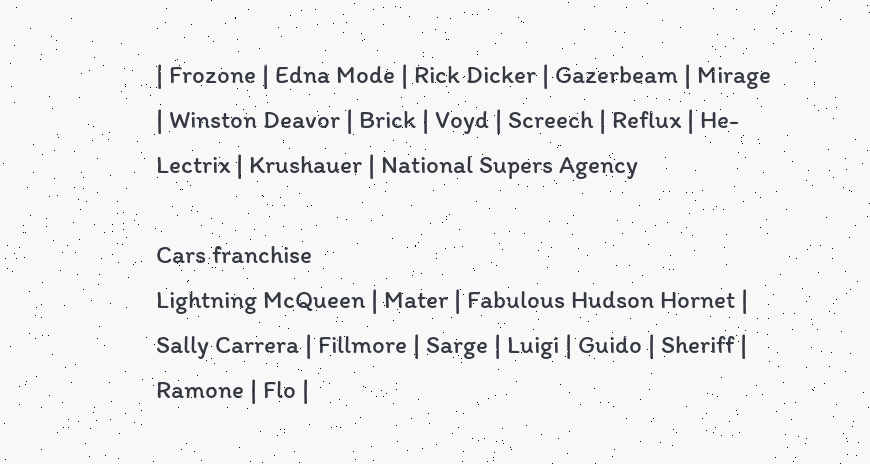| Frozone | Edna Mode | Rick Dicker | Gazerbeam | Mirage | Winston Deavor | Brick | Voyd | Screech | Reflux | He-Lectrix | Krushauer | National Supers Agency

Cars franchise
Lightning McQueen | Mater | Fabulous Hudson Hornet | Sally Carrera | Fillmore | Sarge | Luigi | Guido | Sheriff | Ramone | Flo |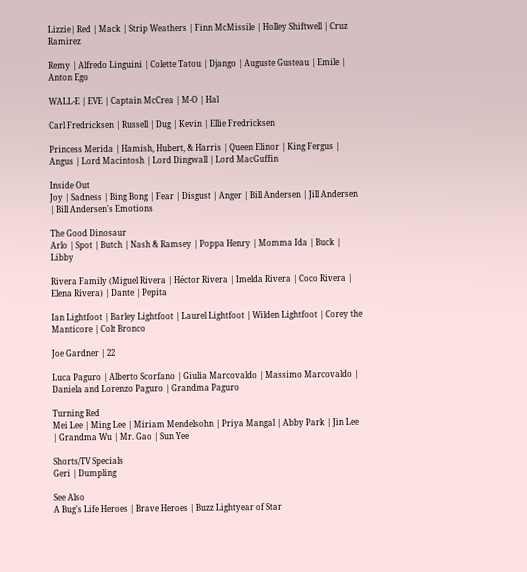Lizzie| Red | Mack | Strip Weathers | Finn McMissile | Holley Shiftwell | Cruz Ramirez

Remy | Alfredo Linguini | Colette Tatou | Django | Auguste Gusteau | Emile | Anton Ego

WALL-E | EVE | Captain McCrea | M-O | Hal

Carl Fredricksen | Russell | Dug | Kevin | Ellie Fredricksen

Princess Merida | Hamish, Hubert, & Harris | Queen Elinor | King Fergus | Angus | Lord Macintosh | Lord Dingwall | Lord MacGuffin

Inside Out
Joy | Sadness | Bing Bong | Fear | Disgust | Anger | Bill Andersen | Jill Andersen | Bill Andersen's Emotions

The Good Dinosaur
Arlo | Spot | Butch | Nash & Ramsey | Poppa Henry | Momma Ida | Buck | Libby

Rivera Family (Miguel Rivera | Héctor Rivera | Imelda Rivera | Coco Rivera | Elena Rivera) | Dante | Pepita

Ian Lightfoot | Barley Lightfoot | Laurel Lightfoot | Wilden Lightfoot | Corey the Manticore | Colt Bronco

Joe Gardner | 22

Luca Paguro | Alberto Scorfano | Giulia Marcovaldo | Massimo Marcovaldo | Daniela and Lorenzo Paguro | Grandma Paguro

Turning Red
Mei Lee | Ming Lee | Miriam Mendelsohn | Priya Mangal | Abby Park | Jin Lee | Grandma Wu | Mr. Gao | Sun Yee

Shorts/TV Specials
Geri | Dumpling

See Also
A Bug's Life Heroes | Brave Heroes | Buzz Lightyear of Star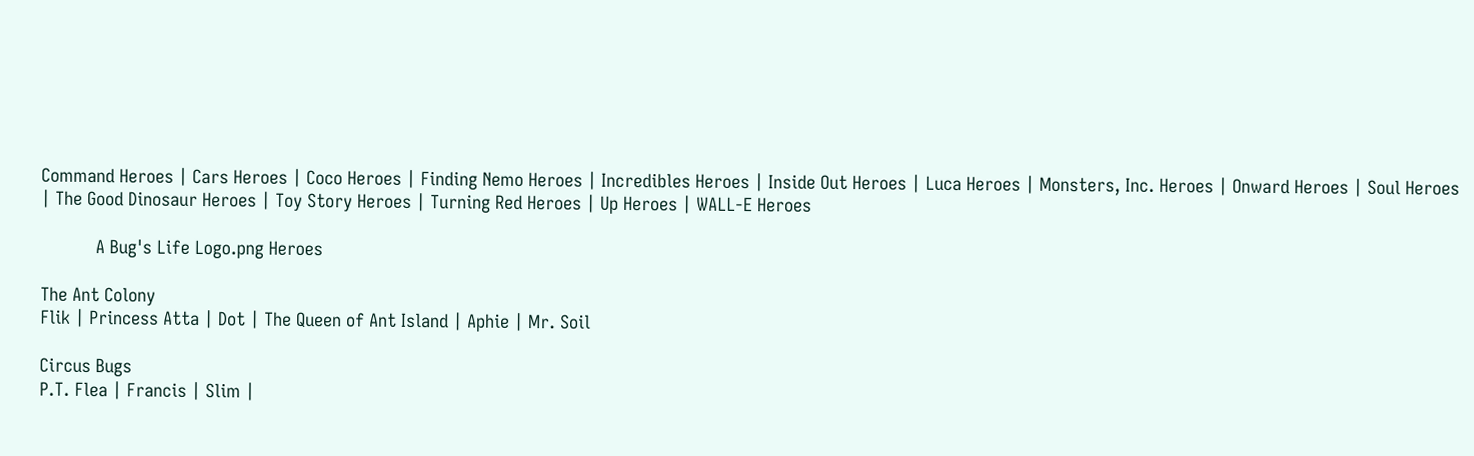Command Heroes | Cars Heroes | Coco Heroes | Finding Nemo Heroes | Incredibles Heroes | Inside Out Heroes | Luca Heroes | Monsters, Inc. Heroes | Onward Heroes | Soul Heroes | The Good Dinosaur Heroes | Toy Story Heroes | Turning Red Heroes | Up Heroes | WALL-E Heroes

           A Bug's Life Logo.png Heroes

The Ant Colony
Flik | Princess Atta | Dot | The Queen of Ant Island | Aphie | Mr. Soil

Circus Bugs
P.T. Flea | Francis | Slim |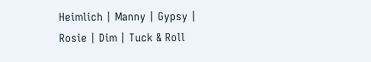Heimlich | Manny | Gypsy | Rosie | Dim | Tuck & Roll